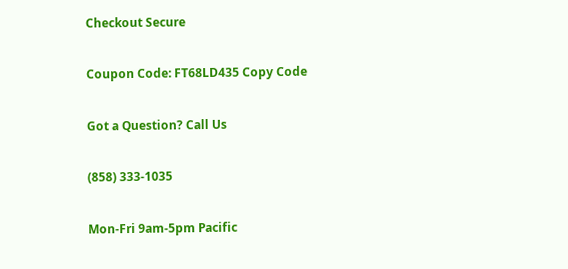Checkout Secure

Coupon Code: FT68LD435 Copy Code

Got a Question? Call Us

(858) 333-1035

Mon-Fri 9am-5pm Pacific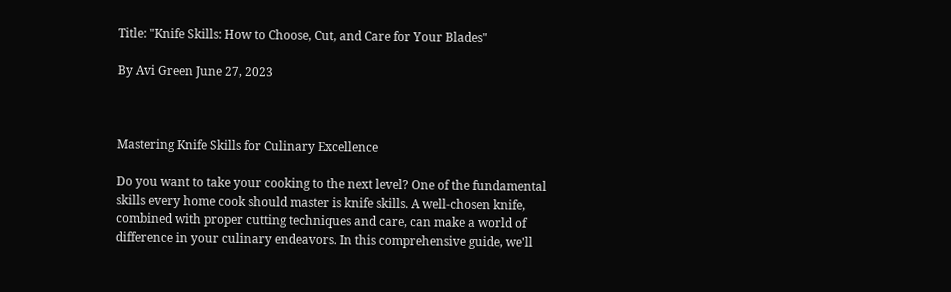Title: "Knife Skills: How to Choose, Cut, and Care for Your Blades"

By Avi Green June 27, 2023



Mastering Knife Skills for Culinary Excellence

Do you want to take your cooking to the next level? One of the fundamental skills every home cook should master is knife skills. A well-chosen knife, combined with proper cutting techniques and care, can make a world of difference in your culinary endeavors. In this comprehensive guide, we'll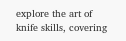explore the art of knife skills, covering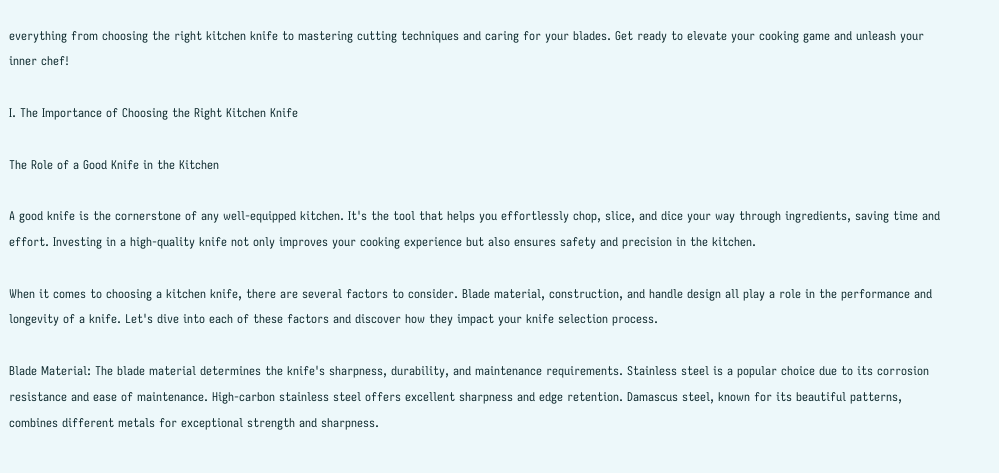everything from choosing the right kitchen knife to mastering cutting techniques and caring for your blades. Get ready to elevate your cooking game and unleash your inner chef!

I. The Importance of Choosing the Right Kitchen Knife

The Role of a Good Knife in the Kitchen

A good knife is the cornerstone of any well-equipped kitchen. It's the tool that helps you effortlessly chop, slice, and dice your way through ingredients, saving time and effort. Investing in a high-quality knife not only improves your cooking experience but also ensures safety and precision in the kitchen.

When it comes to choosing a kitchen knife, there are several factors to consider. Blade material, construction, and handle design all play a role in the performance and longevity of a knife. Let's dive into each of these factors and discover how they impact your knife selection process.

Blade Material: The blade material determines the knife's sharpness, durability, and maintenance requirements. Stainless steel is a popular choice due to its corrosion resistance and ease of maintenance. High-carbon stainless steel offers excellent sharpness and edge retention. Damascus steel, known for its beautiful patterns, combines different metals for exceptional strength and sharpness.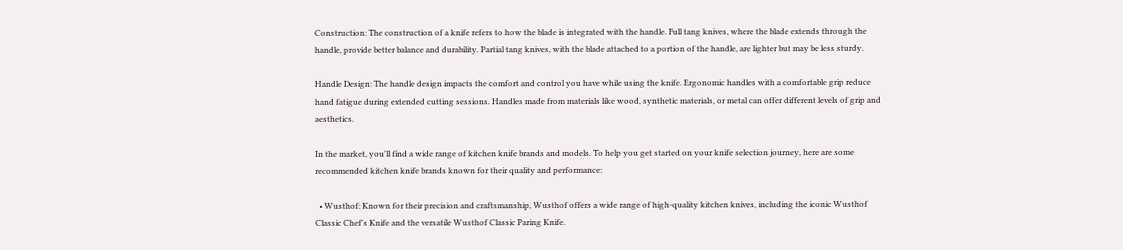Construction: The construction of a knife refers to how the blade is integrated with the handle. Full tang knives, where the blade extends through the handle, provide better balance and durability. Partial tang knives, with the blade attached to a portion of the handle, are lighter but may be less sturdy.

Handle Design: The handle design impacts the comfort and control you have while using the knife. Ergonomic handles with a comfortable grip reduce hand fatigue during extended cutting sessions. Handles made from materials like wood, synthetic materials, or metal can offer different levels of grip and aesthetics.

In the market, you'll find a wide range of kitchen knife brands and models. To help you get started on your knife selection journey, here are some recommended kitchen knife brands known for their quality and performance:

  • Wusthof: Known for their precision and craftsmanship, Wusthof offers a wide range of high-quality kitchen knives, including the iconic Wusthof Classic Chef's Knife and the versatile Wusthof Classic Paring Knife.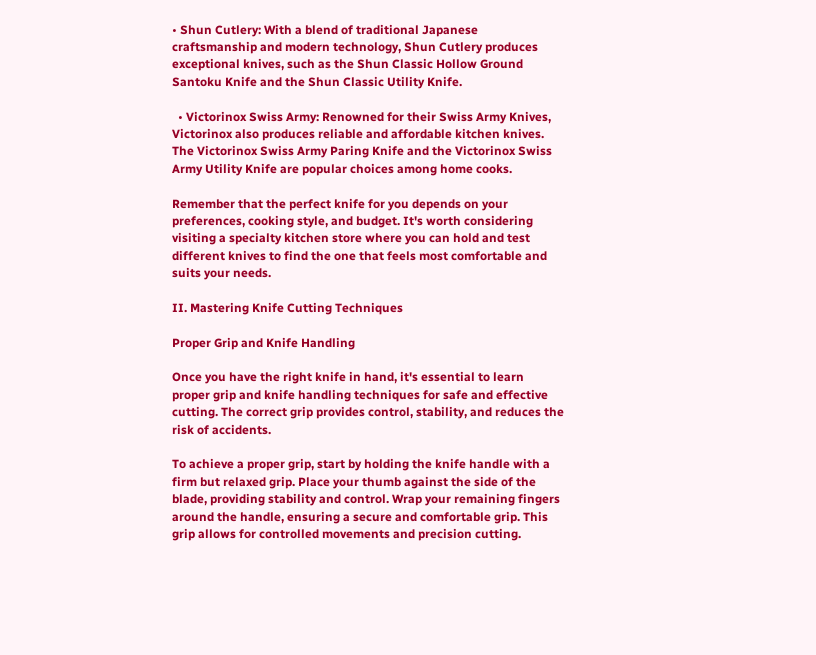• Shun Cutlery: With a blend of traditional Japanese craftsmanship and modern technology, Shun Cutlery produces exceptional knives, such as the Shun Classic Hollow Ground Santoku Knife and the Shun Classic Utility Knife.

  • Victorinox Swiss Army: Renowned for their Swiss Army Knives, Victorinox also produces reliable and affordable kitchen knives. The Victorinox Swiss Army Paring Knife and the Victorinox Swiss Army Utility Knife are popular choices among home cooks.

Remember that the perfect knife for you depends on your preferences, cooking style, and budget. It's worth considering visiting a specialty kitchen store where you can hold and test different knives to find the one that feels most comfortable and suits your needs.

II. Mastering Knife Cutting Techniques

Proper Grip and Knife Handling

Once you have the right knife in hand, it's essential to learn proper grip and knife handling techniques for safe and effective cutting. The correct grip provides control, stability, and reduces the risk of accidents.

To achieve a proper grip, start by holding the knife handle with a firm but relaxed grip. Place your thumb against the side of the blade, providing stability and control. Wrap your remaining fingers around the handle, ensuring a secure and comfortable grip. This grip allows for controlled movements and precision cutting.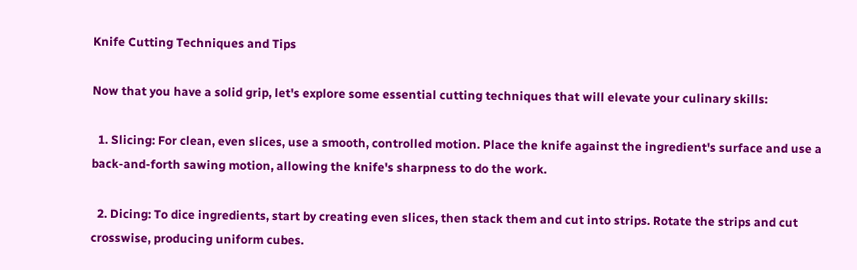Knife Cutting Techniques and Tips

Now that you have a solid grip, let's explore some essential cutting techniques that will elevate your culinary skills:

  1. Slicing: For clean, even slices, use a smooth, controlled motion. Place the knife against the ingredient's surface and use a back-and-forth sawing motion, allowing the knife's sharpness to do the work.

  2. Dicing: To dice ingredients, start by creating even slices, then stack them and cut into strips. Rotate the strips and cut crosswise, producing uniform cubes.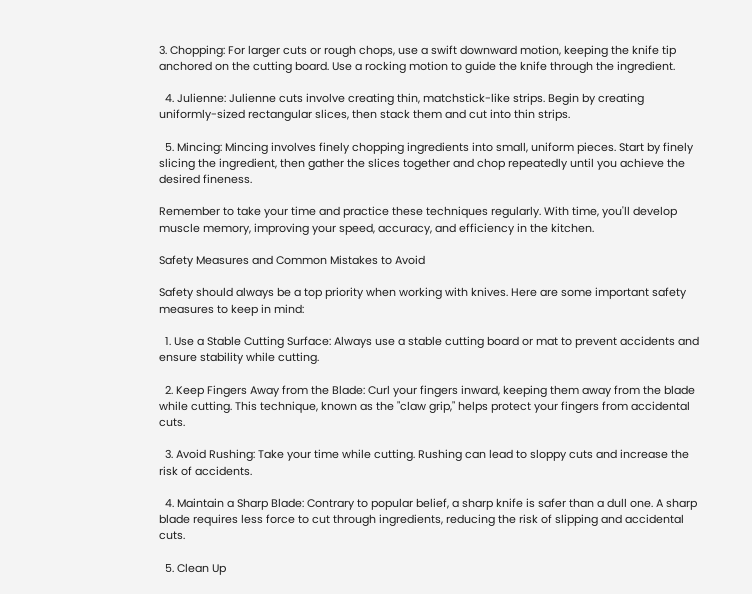3. Chopping: For larger cuts or rough chops, use a swift downward motion, keeping the knife tip anchored on the cutting board. Use a rocking motion to guide the knife through the ingredient.

  4. Julienne: Julienne cuts involve creating thin, matchstick-like strips. Begin by creating uniformly-sized rectangular slices, then stack them and cut into thin strips.

  5. Mincing: Mincing involves finely chopping ingredients into small, uniform pieces. Start by finely slicing the ingredient, then gather the slices together and chop repeatedly until you achieve the desired fineness.

Remember to take your time and practice these techniques regularly. With time, you'll develop muscle memory, improving your speed, accuracy, and efficiency in the kitchen.

Safety Measures and Common Mistakes to Avoid

Safety should always be a top priority when working with knives. Here are some important safety measures to keep in mind:

  1. Use a Stable Cutting Surface: Always use a stable cutting board or mat to prevent accidents and ensure stability while cutting.

  2. Keep Fingers Away from the Blade: Curl your fingers inward, keeping them away from the blade while cutting. This technique, known as the "claw grip," helps protect your fingers from accidental cuts.

  3. Avoid Rushing: Take your time while cutting. Rushing can lead to sloppy cuts and increase the risk of accidents.

  4. Maintain a Sharp Blade: Contrary to popular belief, a sharp knife is safer than a dull one. A sharp blade requires less force to cut through ingredients, reducing the risk of slipping and accidental cuts.

  5. Clean Up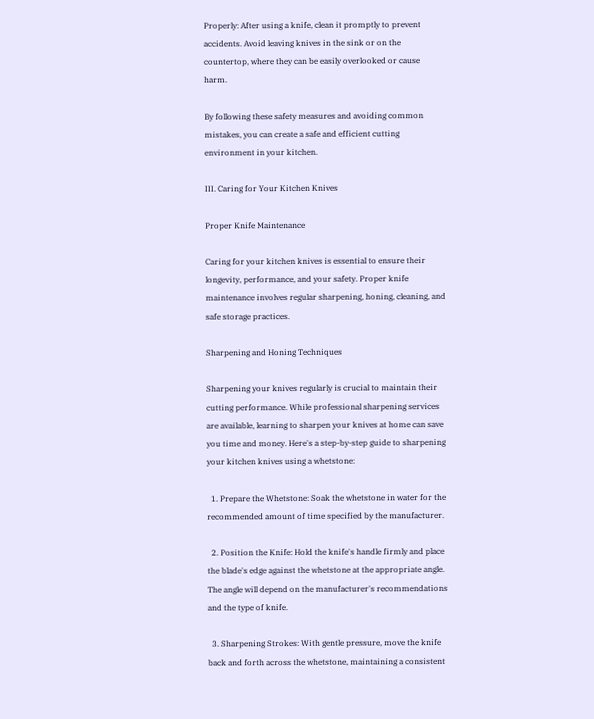Properly: After using a knife, clean it promptly to prevent accidents. Avoid leaving knives in the sink or on the countertop, where they can be easily overlooked or cause harm.

By following these safety measures and avoiding common mistakes, you can create a safe and efficient cutting environment in your kitchen.

III. Caring for Your Kitchen Knives

Proper Knife Maintenance

Caring for your kitchen knives is essential to ensure their longevity, performance, and your safety. Proper knife maintenance involves regular sharpening, honing, cleaning, and safe storage practices.

Sharpening and Honing Techniques

Sharpening your knives regularly is crucial to maintain their cutting performance. While professional sharpening services are available, learning to sharpen your knives at home can save you time and money. Here's a step-by-step guide to sharpening your kitchen knives using a whetstone:

  1. Prepare the Whetstone: Soak the whetstone in water for the recommended amount of time specified by the manufacturer.

  2. Position the Knife: Hold the knife's handle firmly and place the blade's edge against the whetstone at the appropriate angle. The angle will depend on the manufacturer's recommendations and the type of knife.

  3. Sharpening Strokes: With gentle pressure, move the knife back and forth across the whetstone, maintaining a consistent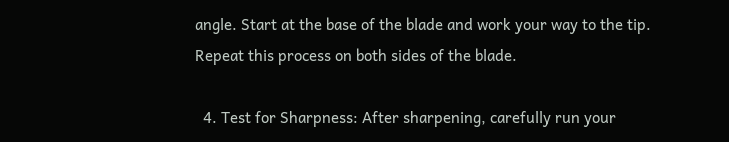angle. Start at the base of the blade and work your way to the tip. Repeat this process on both sides of the blade.

  4. Test for Sharpness: After sharpening, carefully run your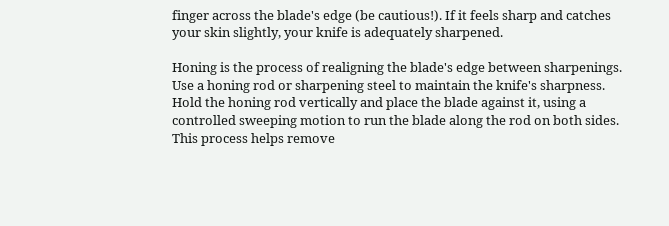finger across the blade's edge (be cautious!). If it feels sharp and catches your skin slightly, your knife is adequately sharpened.

Honing is the process of realigning the blade's edge between sharpenings. Use a honing rod or sharpening steel to maintain the knife's sharpness. Hold the honing rod vertically and place the blade against it, using a controlled sweeping motion to run the blade along the rod on both sides. This process helps remove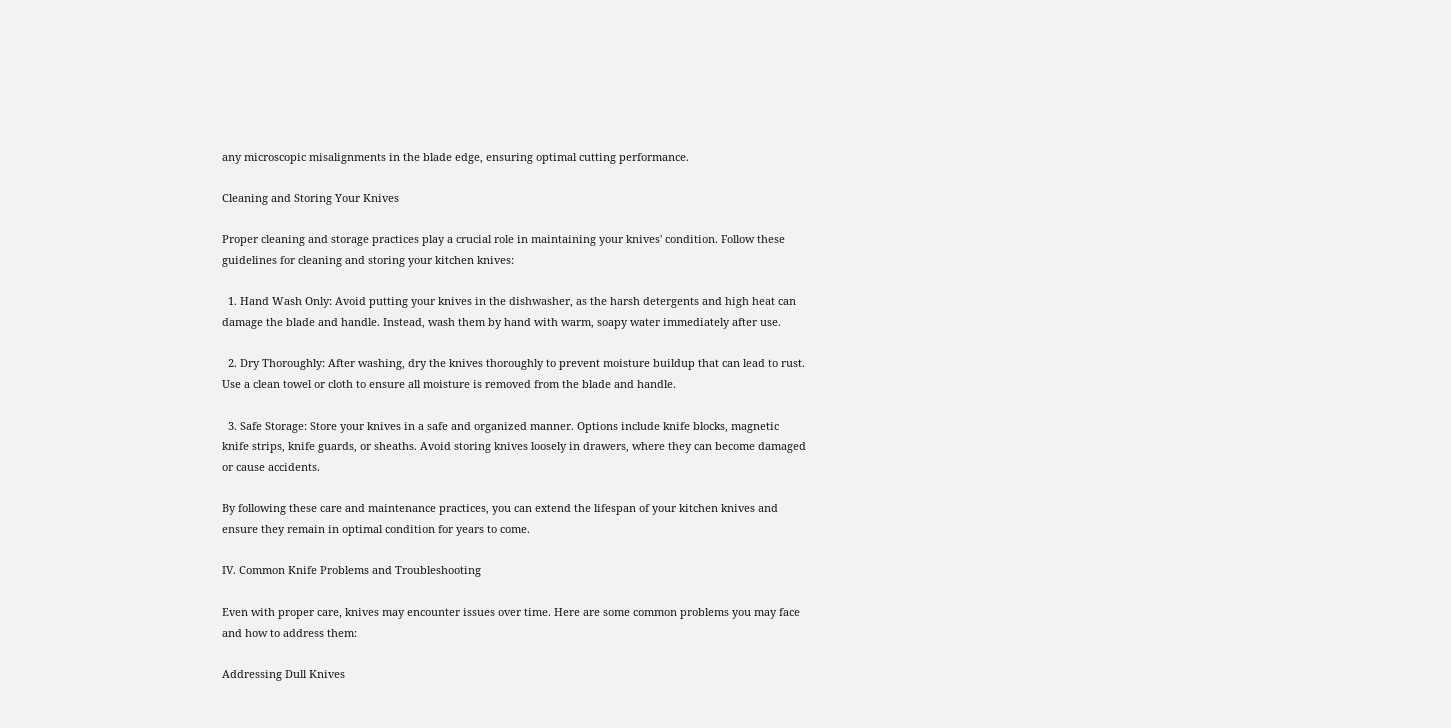any microscopic misalignments in the blade edge, ensuring optimal cutting performance.

Cleaning and Storing Your Knives

Proper cleaning and storage practices play a crucial role in maintaining your knives' condition. Follow these guidelines for cleaning and storing your kitchen knives:

  1. Hand Wash Only: Avoid putting your knives in the dishwasher, as the harsh detergents and high heat can damage the blade and handle. Instead, wash them by hand with warm, soapy water immediately after use.

  2. Dry Thoroughly: After washing, dry the knives thoroughly to prevent moisture buildup that can lead to rust. Use a clean towel or cloth to ensure all moisture is removed from the blade and handle.

  3. Safe Storage: Store your knives in a safe and organized manner. Options include knife blocks, magnetic knife strips, knife guards, or sheaths. Avoid storing knives loosely in drawers, where they can become damaged or cause accidents.

By following these care and maintenance practices, you can extend the lifespan of your kitchen knives and ensure they remain in optimal condition for years to come.

IV. Common Knife Problems and Troubleshooting

Even with proper care, knives may encounter issues over time. Here are some common problems you may face and how to address them:

Addressing Dull Knives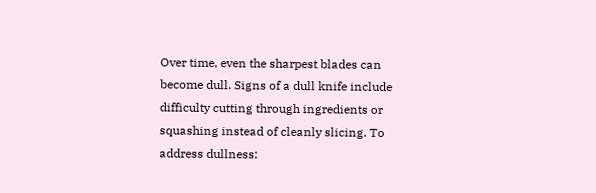Over time, even the sharpest blades can become dull. Signs of a dull knife include difficulty cutting through ingredients or squashing instead of cleanly slicing. To address dullness: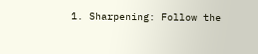1. Sharpening: Follow the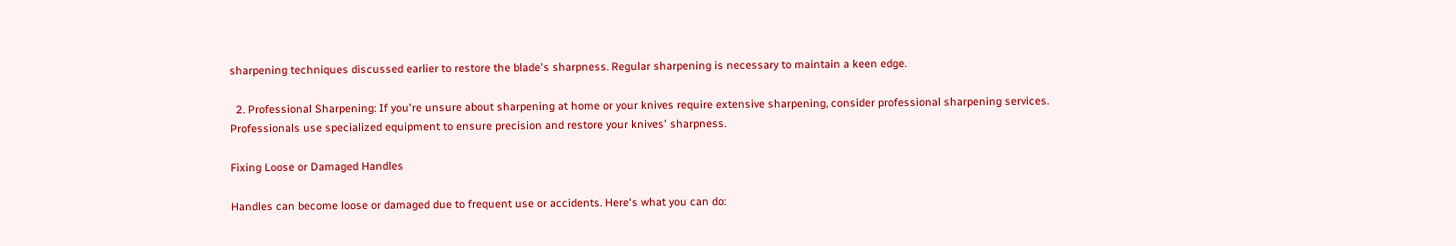sharpening techniques discussed earlier to restore the blade's sharpness. Regular sharpening is necessary to maintain a keen edge.

  2. Professional Sharpening: If you're unsure about sharpening at home or your knives require extensive sharpening, consider professional sharpening services. Professionals use specialized equipment to ensure precision and restore your knives' sharpness.

Fixing Loose or Damaged Handles

Handles can become loose or damaged due to frequent use or accidents. Here's what you can do: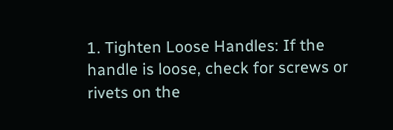1. Tighten Loose Handles: If the handle is loose, check for screws or rivets on the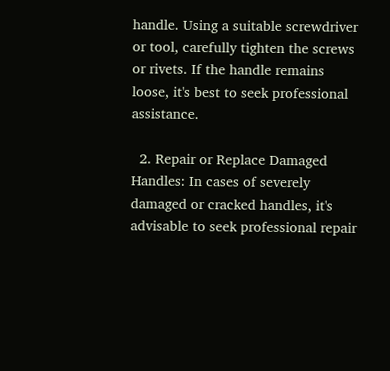handle. Using a suitable screwdriver or tool, carefully tighten the screws or rivets. If the handle remains loose, it's best to seek professional assistance.

  2. Repair or Replace Damaged Handles: In cases of severely damaged or cracked handles, it's advisable to seek professional repair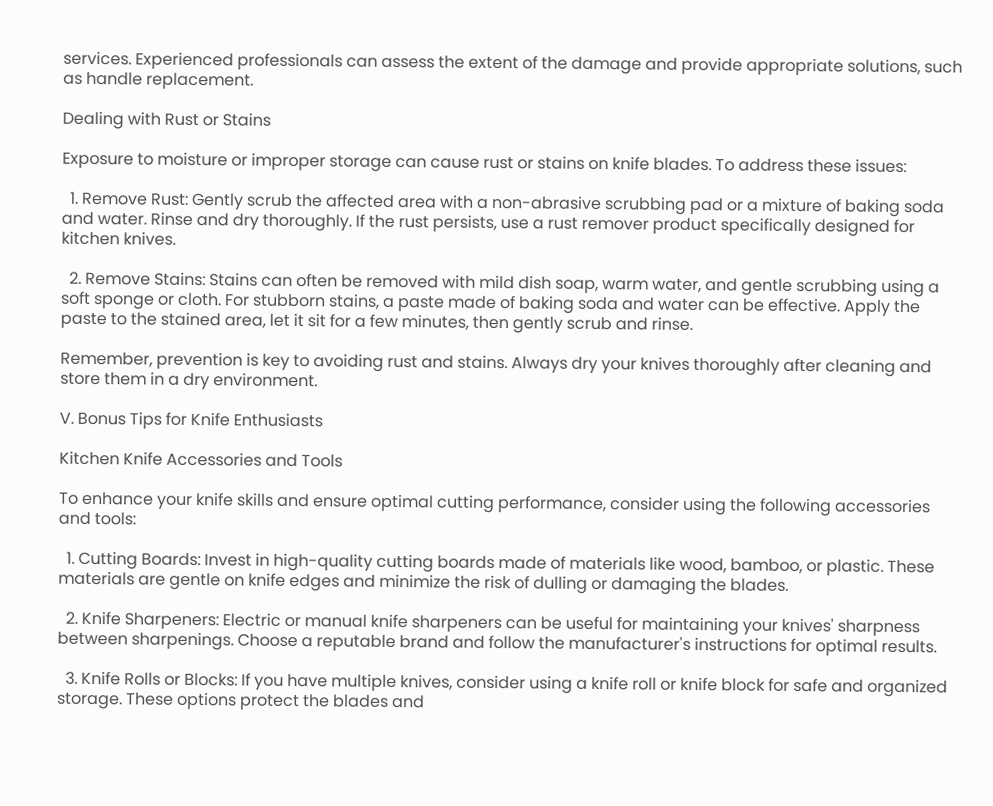services. Experienced professionals can assess the extent of the damage and provide appropriate solutions, such as handle replacement.

Dealing with Rust or Stains

Exposure to moisture or improper storage can cause rust or stains on knife blades. To address these issues:

  1. Remove Rust: Gently scrub the affected area with a non-abrasive scrubbing pad or a mixture of baking soda and water. Rinse and dry thoroughly. If the rust persists, use a rust remover product specifically designed for kitchen knives.

  2. Remove Stains: Stains can often be removed with mild dish soap, warm water, and gentle scrubbing using a soft sponge or cloth. For stubborn stains, a paste made of baking soda and water can be effective. Apply the paste to the stained area, let it sit for a few minutes, then gently scrub and rinse.

Remember, prevention is key to avoiding rust and stains. Always dry your knives thoroughly after cleaning and store them in a dry environment.

V. Bonus Tips for Knife Enthusiasts

Kitchen Knife Accessories and Tools

To enhance your knife skills and ensure optimal cutting performance, consider using the following accessories and tools:

  1. Cutting Boards: Invest in high-quality cutting boards made of materials like wood, bamboo, or plastic. These materials are gentle on knife edges and minimize the risk of dulling or damaging the blades.

  2. Knife Sharpeners: Electric or manual knife sharpeners can be useful for maintaining your knives' sharpness between sharpenings. Choose a reputable brand and follow the manufacturer's instructions for optimal results.

  3. Knife Rolls or Blocks: If you have multiple knives, consider using a knife roll or knife block for safe and organized storage. These options protect the blades and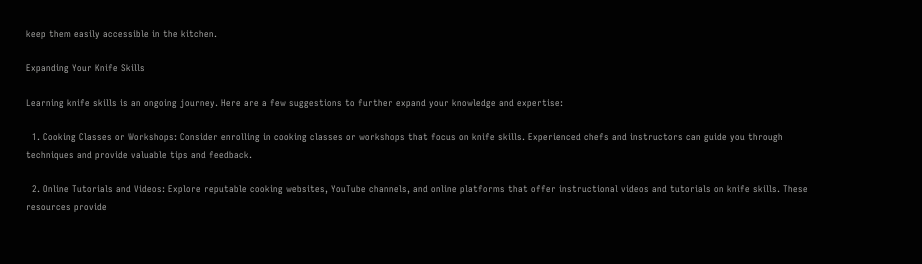keep them easily accessible in the kitchen.

Expanding Your Knife Skills

Learning knife skills is an ongoing journey. Here are a few suggestions to further expand your knowledge and expertise:

  1. Cooking Classes or Workshops: Consider enrolling in cooking classes or workshops that focus on knife skills. Experienced chefs and instructors can guide you through techniques and provide valuable tips and feedback.

  2. Online Tutorials and Videos: Explore reputable cooking websites, YouTube channels, and online platforms that offer instructional videos and tutorials on knife skills. These resources provide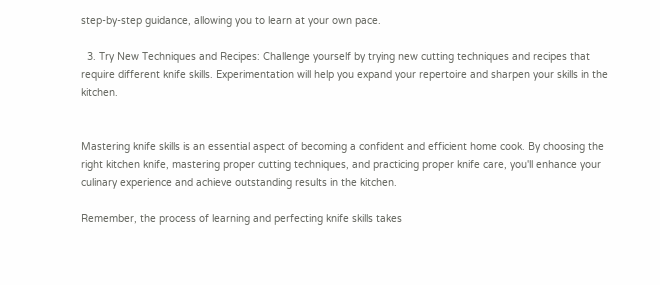step-by-step guidance, allowing you to learn at your own pace.

  3. Try New Techniques and Recipes: Challenge yourself by trying new cutting techniques and recipes that require different knife skills. Experimentation will help you expand your repertoire and sharpen your skills in the kitchen.


Mastering knife skills is an essential aspect of becoming a confident and efficient home cook. By choosing the right kitchen knife, mastering proper cutting techniques, and practicing proper knife care, you'll enhance your culinary experience and achieve outstanding results in the kitchen.

Remember, the process of learning and perfecting knife skills takes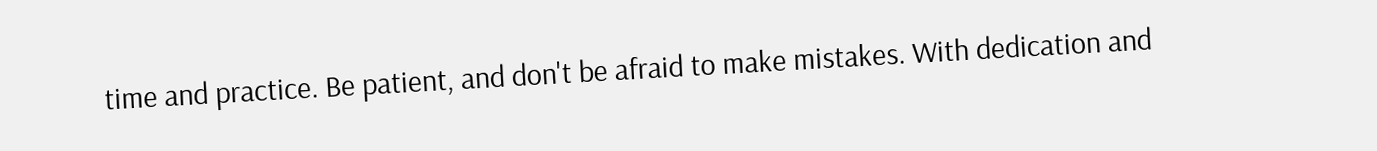time and practice. Be patient, and don't be afraid to make mistakes. With dedication and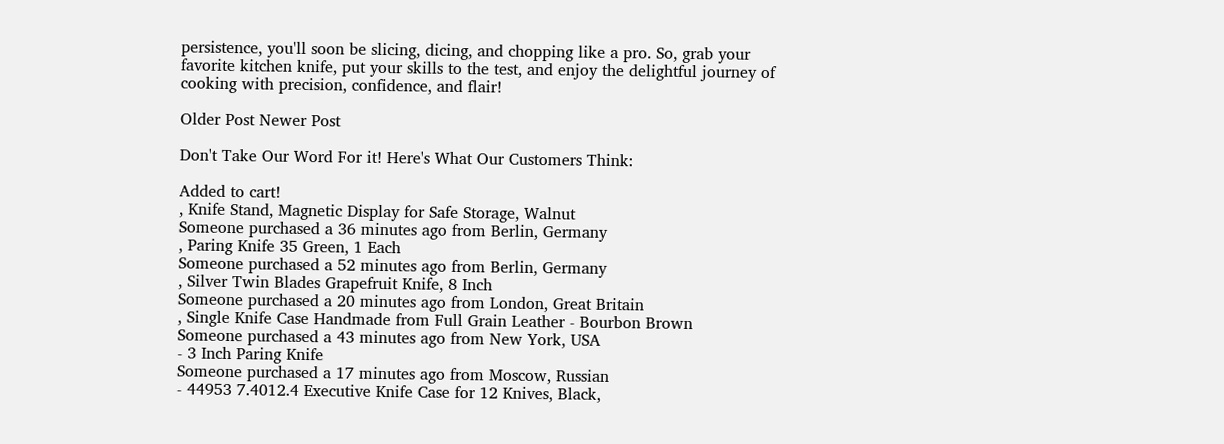persistence, you'll soon be slicing, dicing, and chopping like a pro. So, grab your favorite kitchen knife, put your skills to the test, and enjoy the delightful journey of cooking with precision, confidence, and flair!

Older Post Newer Post

Don't Take Our Word For it! Here's What Our Customers Think:

Added to cart!
, Knife Stand, Magnetic Display for Safe Storage, Walnut
Someone purchased a 36 minutes ago from Berlin, Germany
, Paring Knife 35 Green, 1 Each
Someone purchased a 52 minutes ago from Berlin, Germany
, Silver Twin Blades Grapefruit Knife, 8 Inch
Someone purchased a 20 minutes ago from London, Great Britain
, Single Knife Case Handmade from Full Grain Leather - Bourbon Brown
Someone purchased a 43 minutes ago from New York, USA
- 3 Inch Paring Knife
Someone purchased a 17 minutes ago from Moscow, Russian
- 44953 7.4012.4 Executive Knife Case for 12 Knives, Black,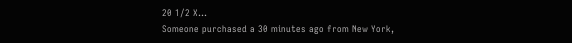20 1/2 X...
Someone purchased a 30 minutes ago from New York,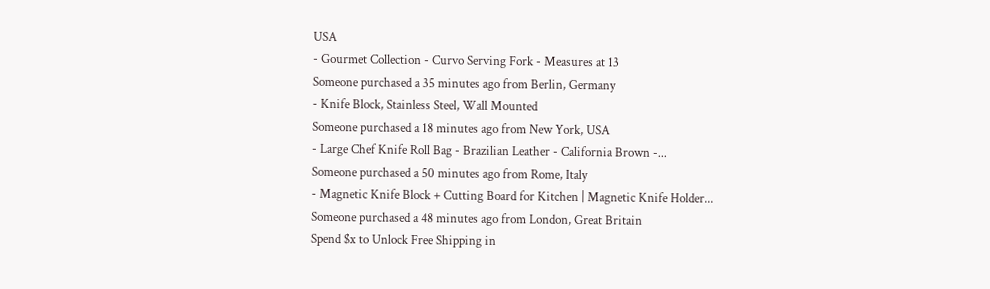USA
- Gourmet Collection - Curvo Serving Fork - Measures at 13
Someone purchased a 35 minutes ago from Berlin, Germany
- Knife Block, Stainless Steel, Wall Mounted
Someone purchased a 18 minutes ago from New York, USA
- Large Chef Knife Roll Bag - Brazilian Leather - California Brown -...
Someone purchased a 50 minutes ago from Rome, Italy
- Magnetic Knife Block + Cutting Board for Kitchen | Magnetic Knife Holder...
Someone purchased a 48 minutes ago from London, Great Britain
Spend $x to Unlock Free Shipping in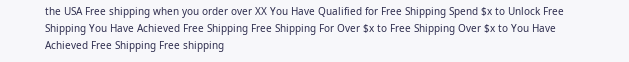the USA Free shipping when you order over XX You Have Qualified for Free Shipping Spend $x to Unlock Free Shipping You Have Achieved Free Shipping Free Shipping For Over $x to Free Shipping Over $x to You Have Achieved Free Shipping Free shipping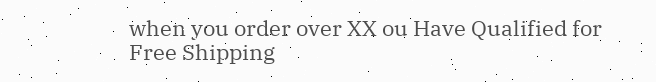when you order over XX ou Have Qualified for Free Shipping